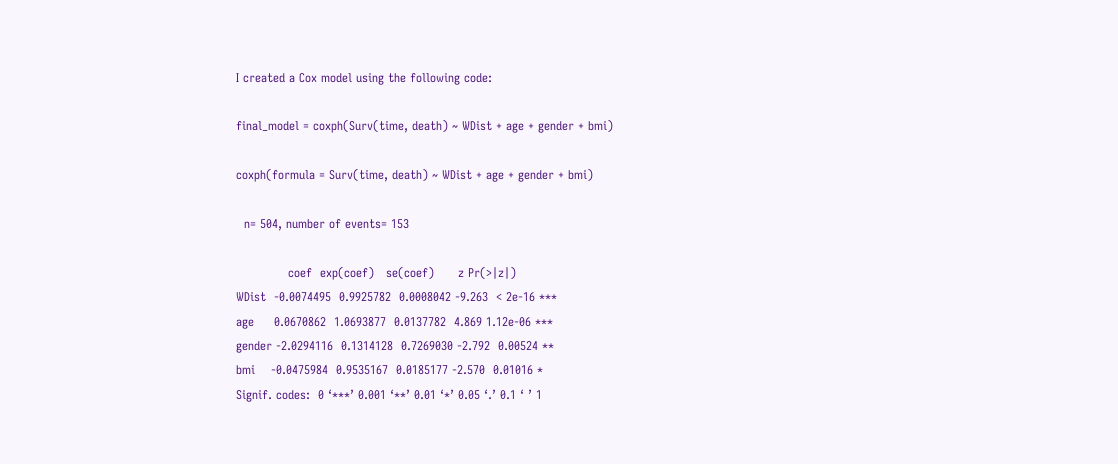I created a Cox model using the following code:

final_model = coxph(Surv(time, death) ~ WDist + age + gender + bmi)

coxph(formula = Surv(time, death) ~ WDist + age + gender + bmi)

  n= 504, number of events= 153

             coef  exp(coef)   se(coef)      z Pr(>|z|)
WDist  -0.0074495  0.9925782  0.0008042 -9.263  < 2e-16 ***
age     0.0670862  1.0693877  0.0137782  4.869 1.12e-06 ***
gender -2.0294116  0.1314128  0.7269030 -2.792  0.00524 **
bmi    -0.0475984  0.9535167  0.0185177 -2.570  0.01016 *
Signif. codes:  0 ‘***’ 0.001 ‘**’ 0.01 ‘*’ 0.05 ‘.’ 0.1 ‘ ’ 1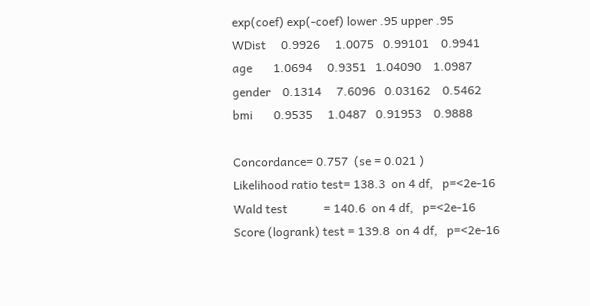exp(coef) exp(-coef) lower .95 upper .95
WDist     0.9926     1.0075   0.99101    0.9941
age       1.0694     0.9351   1.04090    1.0987
gender    0.1314     7.6096   0.03162    0.5462
bmi       0.9535     1.0487   0.91953    0.9888

Concordance= 0.757  (se = 0.021 )
Likelihood ratio test= 138.3  on 4 df,   p=<2e-16
Wald test            = 140.6  on 4 df,   p=<2e-16
Score (logrank) test = 139.8  on 4 df,   p=<2e-16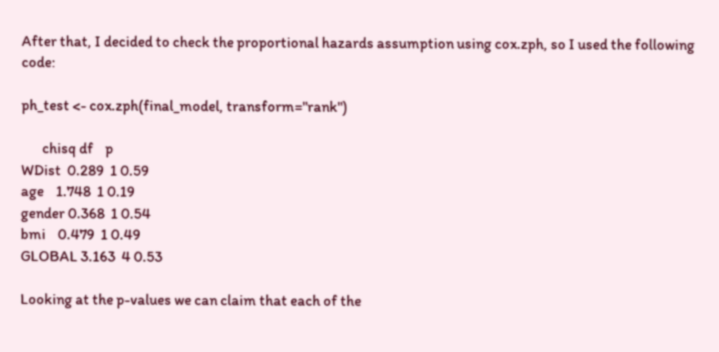After that, I decided to check the proportional hazards assumption using cox.zph, so I used the following code:

ph_test <- cox.zph(final_model, transform="rank")

       chisq df    p
WDist  0.289  1 0.59
age    1.748  1 0.19
gender 0.368  1 0.54
bmi    0.479  1 0.49
GLOBAL 3.163  4 0.53

Looking at the p-values we can claim that each of the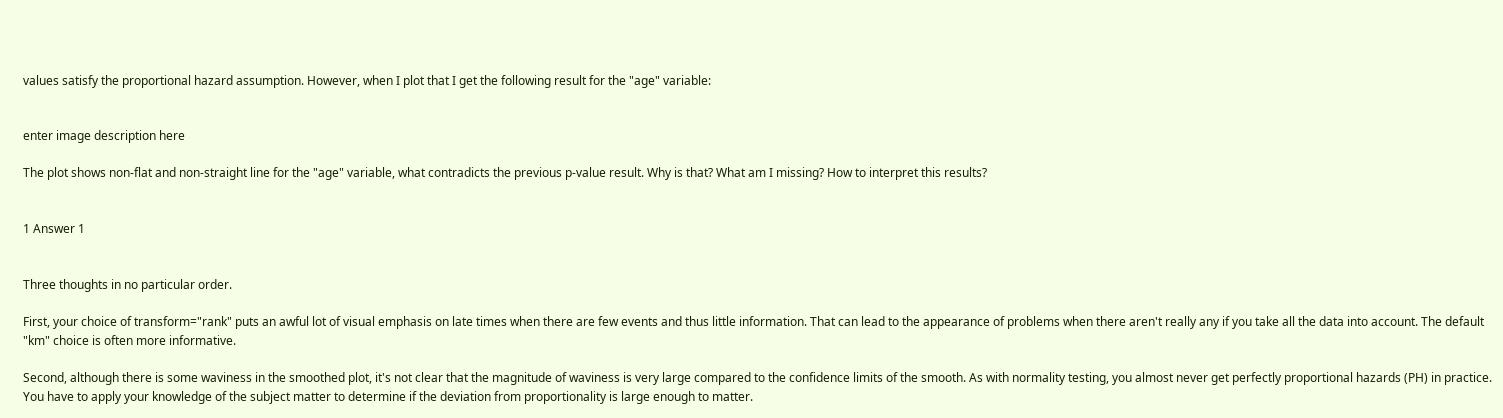values satisfy the proportional hazard assumption. However, when I plot that I get the following result for the "age" variable:


enter image description here

The plot shows non-flat and non-straight line for the "age" variable, what contradicts the previous p-value result. Why is that? What am I missing? How to interpret this results?


1 Answer 1


Three thoughts in no particular order.

First, your choice of transform="rank" puts an awful lot of visual emphasis on late times when there are few events and thus little information. That can lead to the appearance of problems when there aren't really any if you take all the data into account. The default "km" choice is often more informative.

Second, although there is some waviness in the smoothed plot, it's not clear that the magnitude of waviness is very large compared to the confidence limits of the smooth. As with normality testing, you almost never get perfectly proportional hazards (PH) in practice. You have to apply your knowledge of the subject matter to determine if the deviation from proportionality is large enough to matter.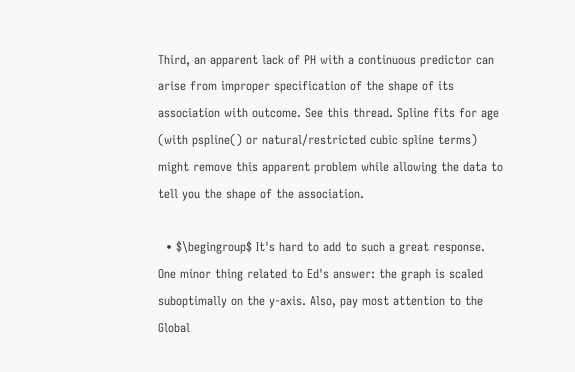Third, an apparent lack of PH with a continuous predictor can arise from improper specification of the shape of its association with outcome. See this thread. Spline fits for age (with pspline() or natural/restricted cubic spline terms) might remove this apparent problem while allowing the data to tell you the shape of the association.

  • $\begingroup$ It's hard to add to such a great response. One minor thing related to Ed's answer: the graph is scaled suboptimally on the y-axis. Also, pay most attention to the Global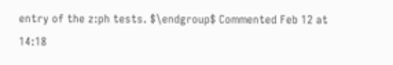entry of the z:ph tests. $\endgroup$ Commented Feb 12 at 14:18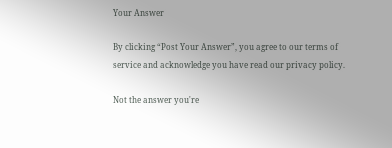Your Answer

By clicking “Post Your Answer”, you agree to our terms of service and acknowledge you have read our privacy policy.

Not the answer you're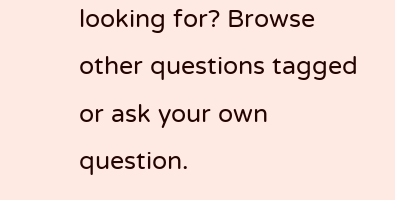looking for? Browse other questions tagged or ask your own question.